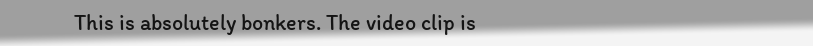This is absolutely bonkers. The video clip is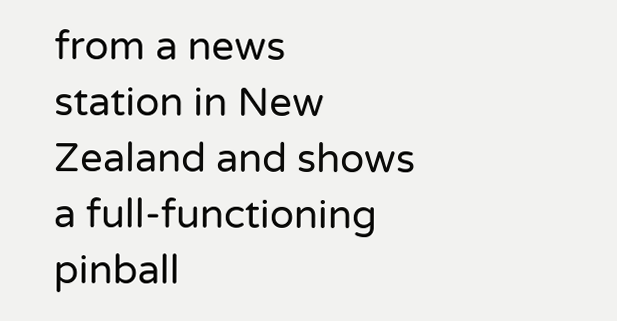from a news station in New Zealand and shows a full-functioning pinball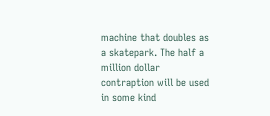machine that doubles as a skatepark. The half a million dollar contraption will be used in some kind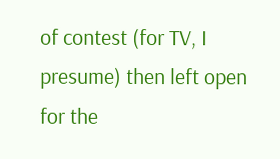of contest (for TV, I presume) then left open for the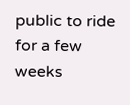public to ride for a few weeks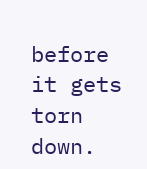before it gets torn down.